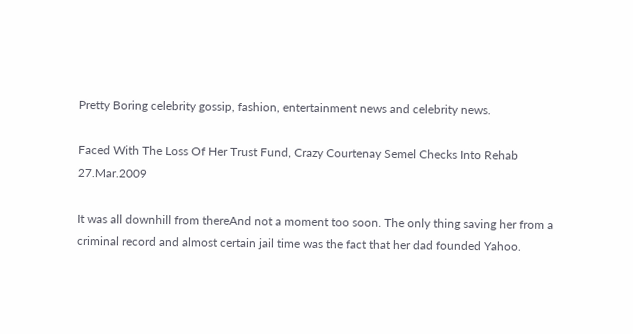Pretty Boring celebrity gossip, fashion, entertainment news and celebrity news.

Faced With The Loss Of Her Trust Fund, Crazy Courtenay Semel Checks Into Rehab 27.Mar.2009

It was all downhill from thereAnd not a moment too soon. The only thing saving her from a criminal record and almost certain jail time was the fact that her dad founded Yahoo.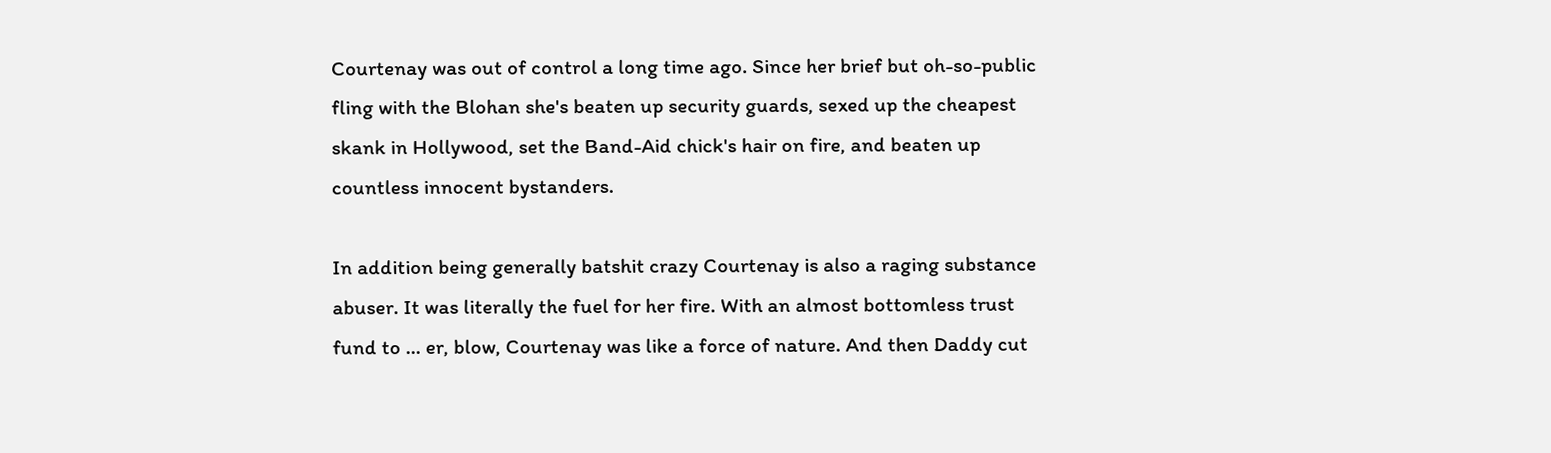Courtenay was out of control a long time ago. Since her brief but oh-so-public fling with the Blohan she's beaten up security guards, sexed up the cheapest skank in Hollywood, set the Band-Aid chick's hair on fire, and beaten up countless innocent bystanders.

In addition being generally batshit crazy Courtenay is also a raging substance abuser. It was literally the fuel for her fire. With an almost bottomless trust fund to ... er, blow, Courtenay was like a force of nature. And then Daddy cut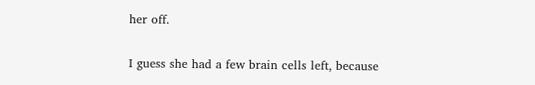her off.

I guess she had a few brain cells left, because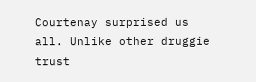Courtenay surprised us all. Unlike other druggie trust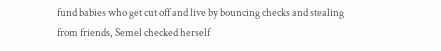fund babies who get cut off and live by bouncing checks and stealing from friends, Semel checked herself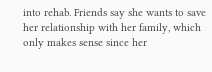into rehab. Friends say she wants to save her relationship with her family, which only makes sense since her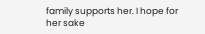family supports her. I hope for her sake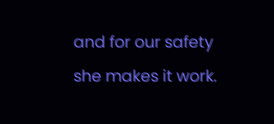and for our safety she makes it work.